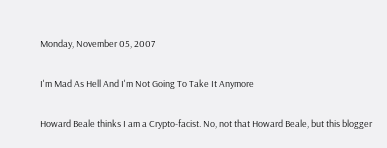Monday, November 05, 2007

I'm Mad As Hell And I'm Not Going To Take It Anymore

Howard Beale thinks I am a Crypto-facist. No, not that Howard Beale, but this blogger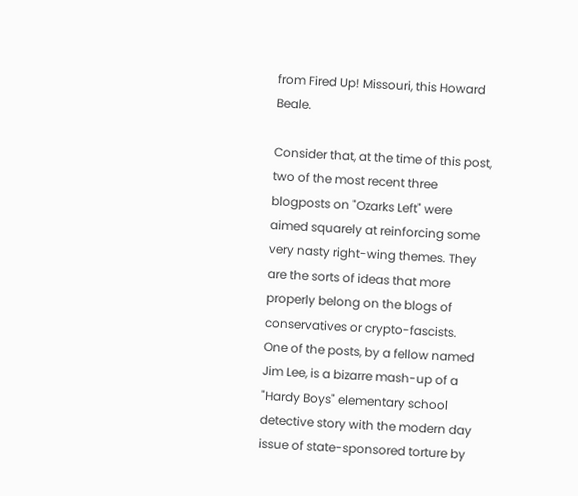from Fired Up! Missouri, this Howard Beale.

Consider that, at the time of this post, two of the most recent three blogposts on "Ozarks Left" were aimed squarely at reinforcing some very nasty right-wing themes. They are the sorts of ideas that more properly belong on the blogs of conservatives or crypto-fascists.
One of the posts, by a fellow named Jim Lee, is a bizarre mash-up of a "Hardy Boys" elementary school detective story with the modern day issue of state-sponsored torture by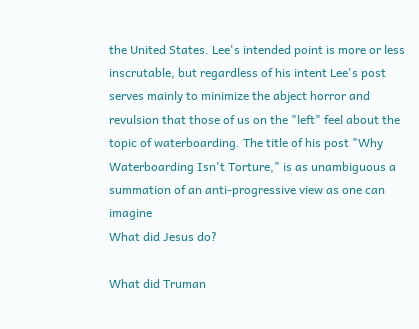the United States. Lee's intended point is more or less inscrutable, but regardless of his intent Lee's post serves mainly to minimize the abject horror and revulsion that those of us on the "left" feel about the topic of waterboarding. The title of his post "Why Waterboarding Isn't Torture," is as unambiguous a summation of an anti-progressive view as one can imagine
What did Jesus do?

What did Truman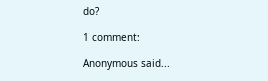do?

1 comment:

Anonymous said...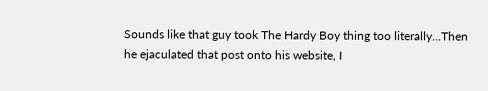Sounds like that guy took The Hardy Boy thing too literally...Then he ejaculated that post onto his website, I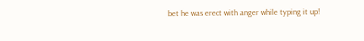bet he was erect with anger while typing it up!